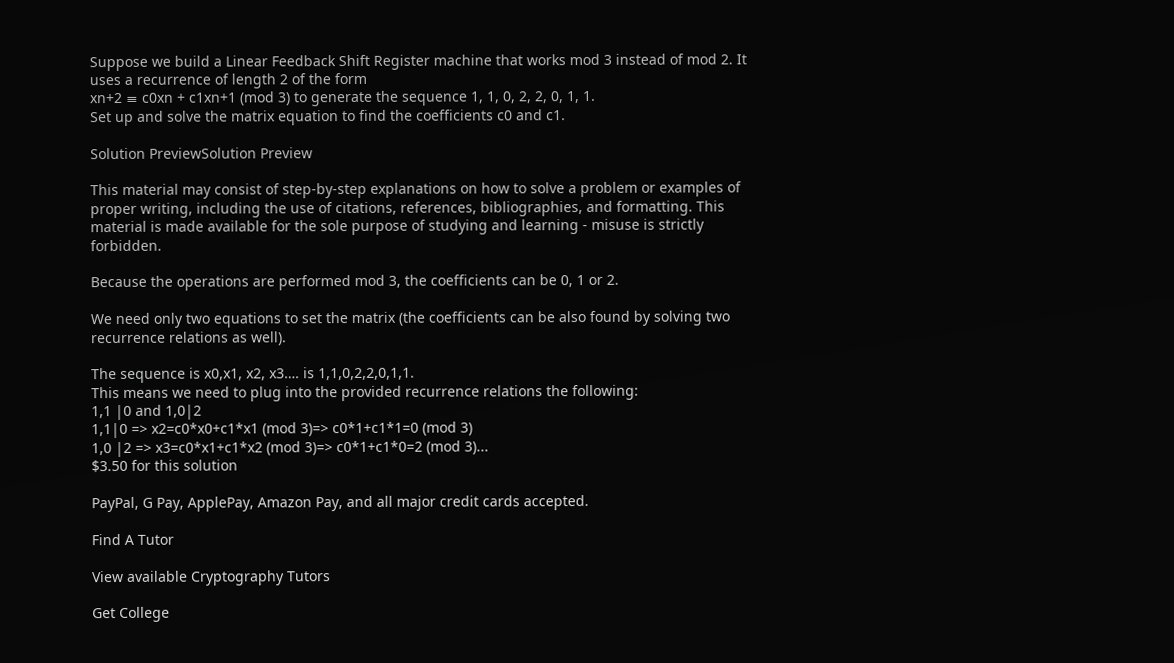Suppose we build a Linear Feedback Shift Register machine that works mod 3 instead of mod 2. It uses a recurrence of length 2 of the form
xn+2 ≡ c0xn + c1xn+1 (mod 3) to generate the sequence 1, 1, 0, 2, 2, 0, 1, 1.
Set up and solve the matrix equation to find the coefficients c0 and c1.

Solution PreviewSolution Preview

This material may consist of step-by-step explanations on how to solve a problem or examples of proper writing, including the use of citations, references, bibliographies, and formatting. This material is made available for the sole purpose of studying and learning - misuse is strictly forbidden.

Because the operations are performed mod 3, the coefficients can be 0, 1 or 2.

We need only two equations to set the matrix (the coefficients can be also found by solving two recurrence relations as well).

The sequence is x0,x1, x2, x3…. is 1,1,0,2,2,0,1,1.
This means we need to plug into the provided recurrence relations the following:
1,1 |0 and 1,0|2
1,1|0 => x2=c0*x0+c1*x1 (mod 3)=> c0*1+c1*1=0 (mod 3)
1,0 |2 => x3=c0*x1+c1*x2 (mod 3)=> c0*1+c1*0=2 (mod 3)...
$3.50 for this solution

PayPal, G Pay, ApplePay, Amazon Pay, and all major credit cards accepted.

Find A Tutor

View available Cryptography Tutors

Get College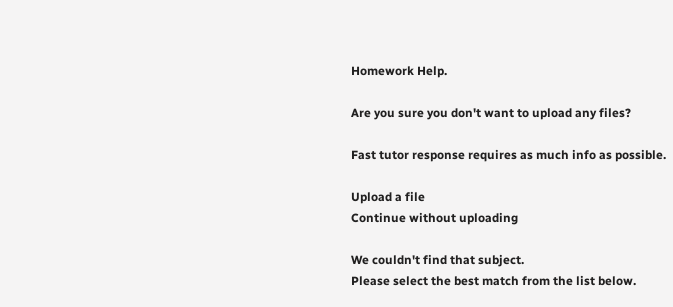Homework Help.

Are you sure you don't want to upload any files?

Fast tutor response requires as much info as possible.

Upload a file
Continue without uploading

We couldn't find that subject.
Please select the best match from the list below.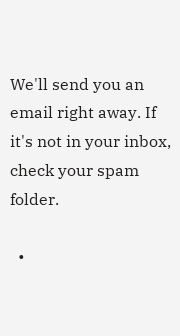We'll send you an email right away. If it's not in your inbox, check your spam folder.

  •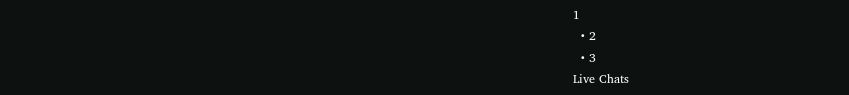1
  • 2
  • 3
Live Chats